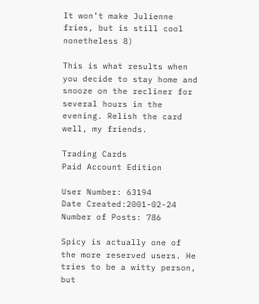It won’t make Julienne fries, but is still cool nonetheless 8)

This is what results when you decide to stay home and snooze on the recliner for several hours in the evening. Relish the card well, my friends.

Trading Cards
Paid Account Edition

User Number: 63194
Date Created:2001-02-24
Number of Posts: 786

Spicy is actually one of the more reserved users. He tries to be a witty person, but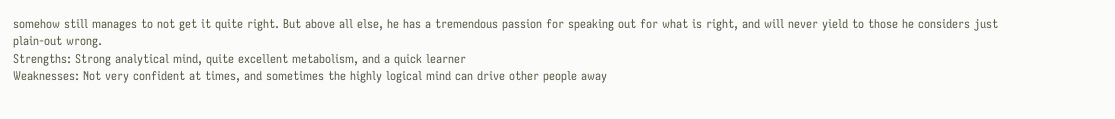somehow still manages to not get it quite right. But above all else, he has a tremendous passion for speaking out for what is right, and will never yield to those he considers just plain-out wrong.
Strengths: Strong analytical mind, quite excellent metabolism, and a quick learner
Weaknesses: Not very confident at times, and sometimes the highly logical mind can drive other people away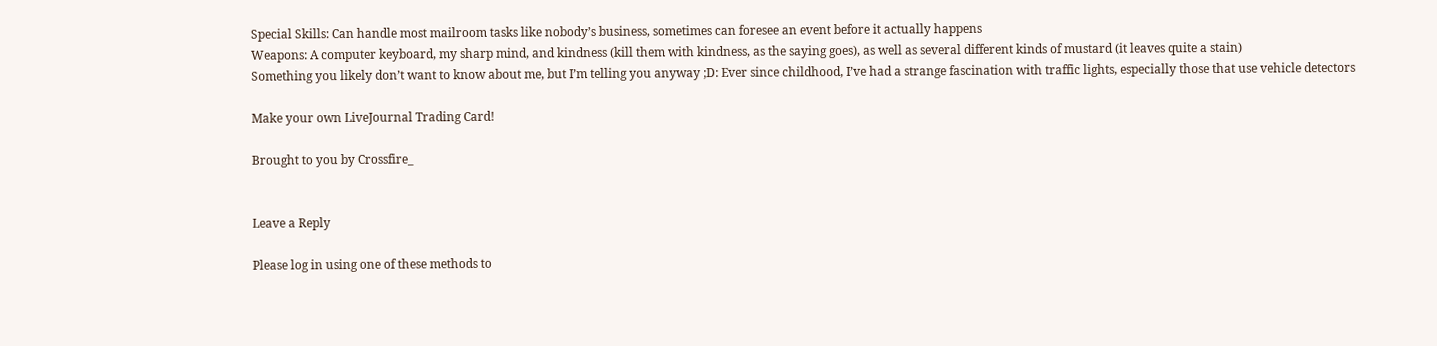Special Skills: Can handle most mailroom tasks like nobody’s business, sometimes can foresee an event before it actually happens
Weapons: A computer keyboard, my sharp mind, and kindness (kill them with kindness, as the saying goes), as well as several different kinds of mustard (it leaves quite a stain)
Something you likely don’t want to know about me, but I’m telling you anyway ;D: Ever since childhood, I’ve had a strange fascination with traffic lights, especially those that use vehicle detectors

Make your own LiveJournal Trading Card!

Brought to you by Crossfire_


Leave a Reply

Please log in using one of these methods to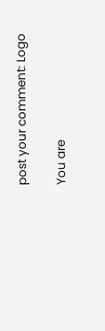post your comment: Logo

You are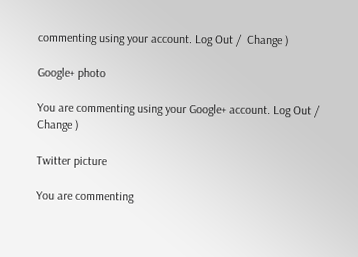commenting using your account. Log Out /  Change )

Google+ photo

You are commenting using your Google+ account. Log Out /  Change )

Twitter picture

You are commenting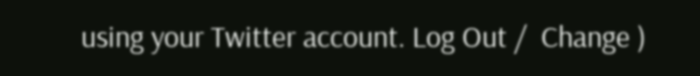using your Twitter account. Log Out /  Change )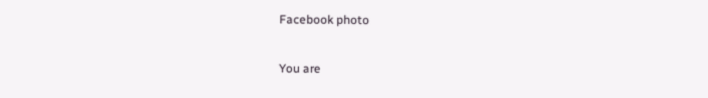Facebook photo

You are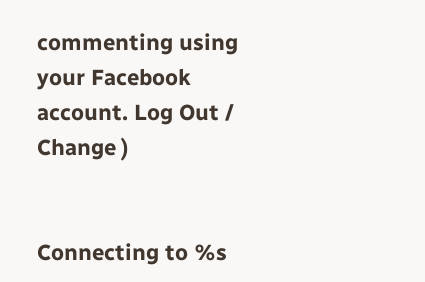commenting using your Facebook account. Log Out /  Change )


Connecting to %s